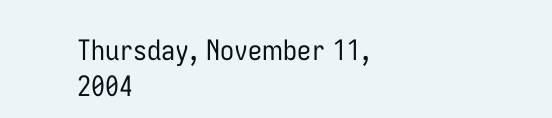Thursday, November 11, 2004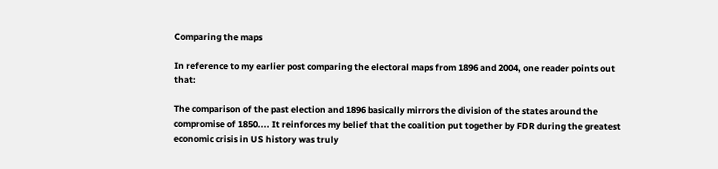Comparing the maps

In reference to my earlier post comparing the electoral maps from 1896 and 2004, one reader points out that:

The comparison of the past election and 1896 basically mirrors the division of the states around the compromise of 1850.... It reinforces my belief that the coalition put together by FDR during the greatest economic crisis in US history was truly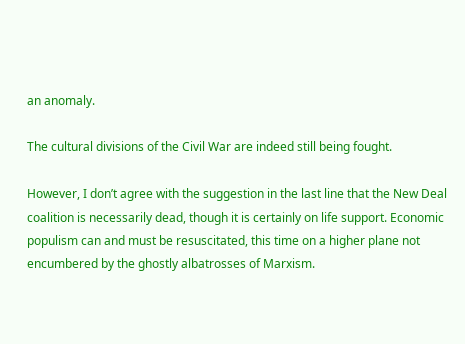an anomaly.

The cultural divisions of the Civil War are indeed still being fought.

However, I don’t agree with the suggestion in the last line that the New Deal coalition is necessarily dead, though it is certainly on life support. Economic populism can and must be resuscitated, this time on a higher plane not encumbered by the ghostly albatrosses of Marxism.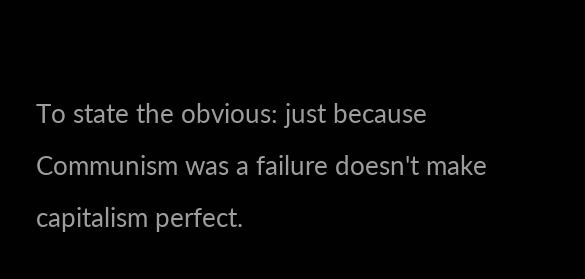To state the obvious: just because Communism was a failure doesn't make capitalism perfect.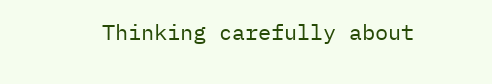Thinking carefully about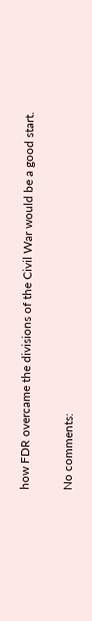how FDR overcame the divisions of the Civil War would be a good start.

No comments: